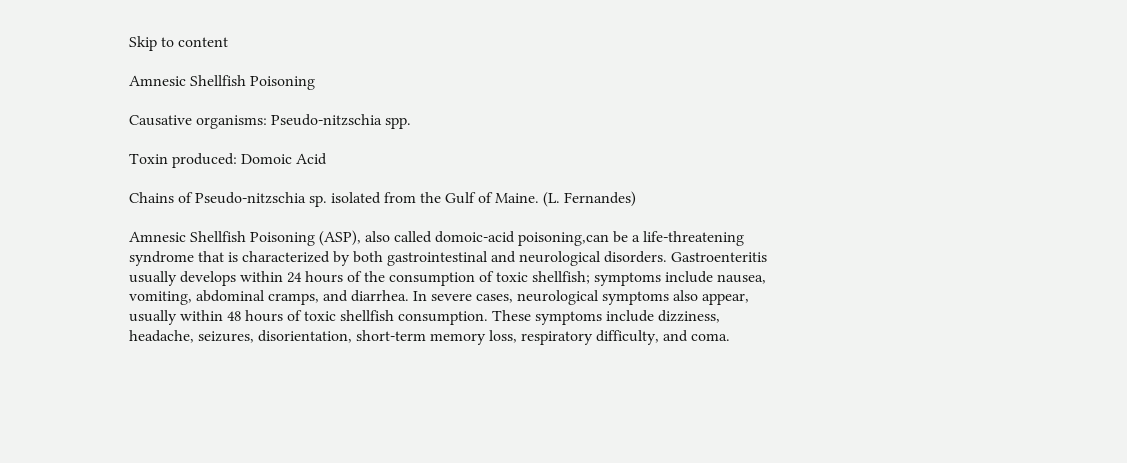Skip to content

Amnesic Shellfish Poisoning

Causative organisms: Pseudo-nitzschia spp.

Toxin produced: Domoic Acid

Chains of Pseudo-nitzschia sp. isolated from the Gulf of Maine. (L. Fernandes)

Amnesic Shellfish Poisoning (ASP), also called domoic-acid poisoning,can be a life-threatening syndrome that is characterized by both gastrointestinal and neurological disorders. Gastroenteritis usually develops within 24 hours of the consumption of toxic shellfish; symptoms include nausea, vomiting, abdominal cramps, and diarrhea. In severe cases, neurological symptoms also appear, usually within 48 hours of toxic shellfish consumption. These symptoms include dizziness, headache, seizures, disorientation, short-term memory loss, respiratory difficulty, and coma.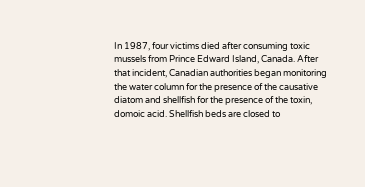In 1987, four victims died after consuming toxic mussels from Prince Edward Island, Canada. After that incident, Canadian authorities began monitoring the water column for the presence of the causative diatom and shellfish for the presence of the toxin, domoic acid. Shellfish beds are closed to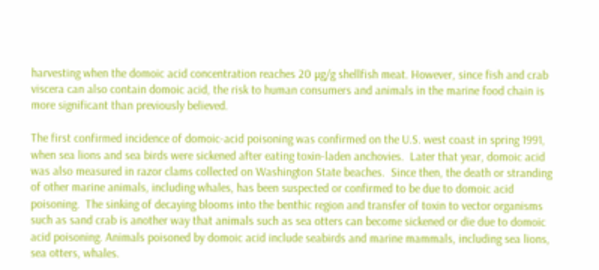harvesting when the domoic acid concentration reaches 20 µg/g shellfish meat. However, since fish and crab viscera can also contain domoic acid, the risk to human consumers and animals in the marine food chain is more significant than previously believed.

The first confirmed incidence of domoic-acid poisoning was confirmed on the U.S. west coast in spring 1991, when sea lions and sea birds were sickened after eating toxin-laden anchovies.  Later that year, domoic acid was also measured in razor clams collected on Washington State beaches.  Since then, the death or stranding of other marine animals, including whales, has been suspected or confirmed to be due to domoic acid poisoning.  The sinking of decaying blooms into the benthic region and transfer of toxin to vector organisms such as sand crab is another way that animals such as sea otters can become sickened or die due to domoic acid poisoning. Animals poisoned by domoic acid include seabirds and marine mammals, including sea lions, sea otters, whales.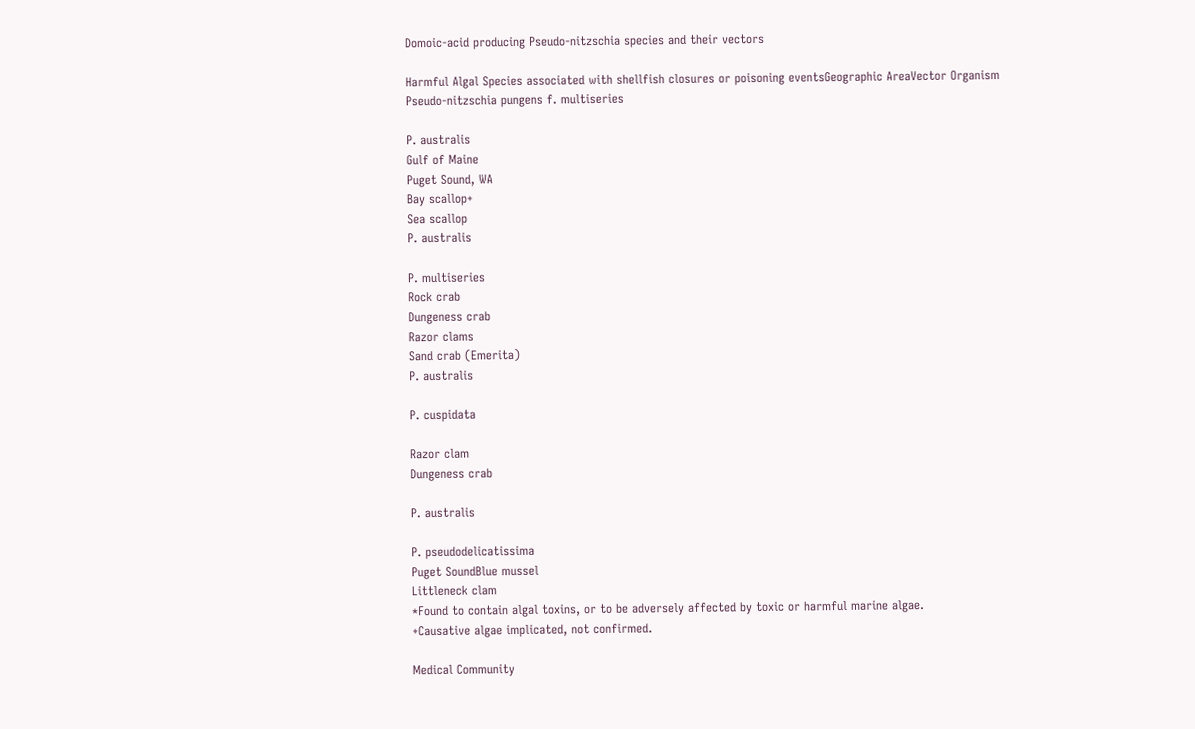Domoic-acid producing Pseudo-nitzschia species and their vectors

Harmful Algal Species associated with shellfish closures or poisoning eventsGeographic AreaVector Organism
Pseudo-nitzschia pungens f. multiseries

P. australis
Gulf of Maine
Puget Sound, WA
Bay scallop+
Sea scallop
P. australis

P. multiseries
Rock crab
Dungeness crab
Razor clams
Sand crab (Emerita)
P. australis

P. cuspidata

Razor clam
Dungeness crab

P. australis

P. pseudodelicatissima
Puget SoundBlue mussel
Littleneck clam
*Found to contain algal toxins, or to be adversely affected by toxic or harmful marine algae.
+Causative algae implicated, not confirmed.

Medical Community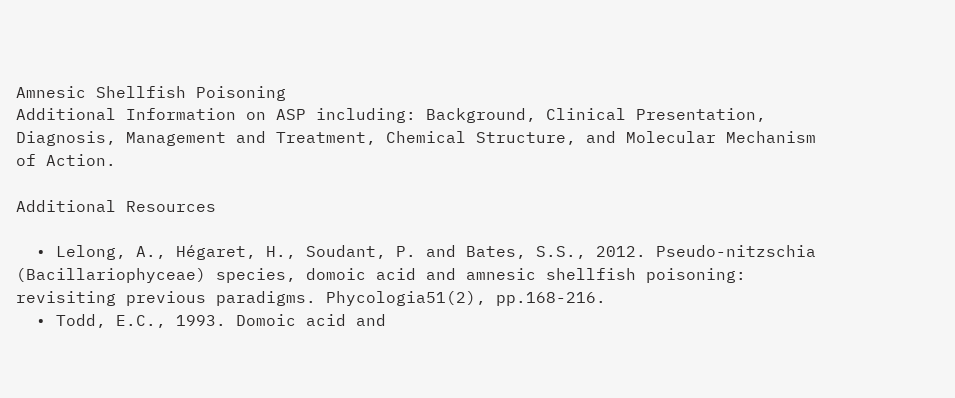Amnesic Shellfish Poisoning
Additional Information on ASP including: Background, Clinical Presentation, Diagnosis, Management and Treatment, Chemical Structure, and Molecular Mechanism of Action.

Additional Resources

  • Lelong, A., Hégaret, H., Soudant, P. and Bates, S.S., 2012. Pseudo-nitzschia (Bacillariophyceae) species, domoic acid and amnesic shellfish poisoning: revisiting previous paradigms. Phycologia51(2), pp.168-216.
  • Todd, E.C., 1993. Domoic acid and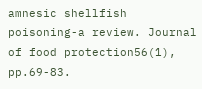amnesic shellfish poisoning-a review. Journal of food protection56(1), pp.69-83.